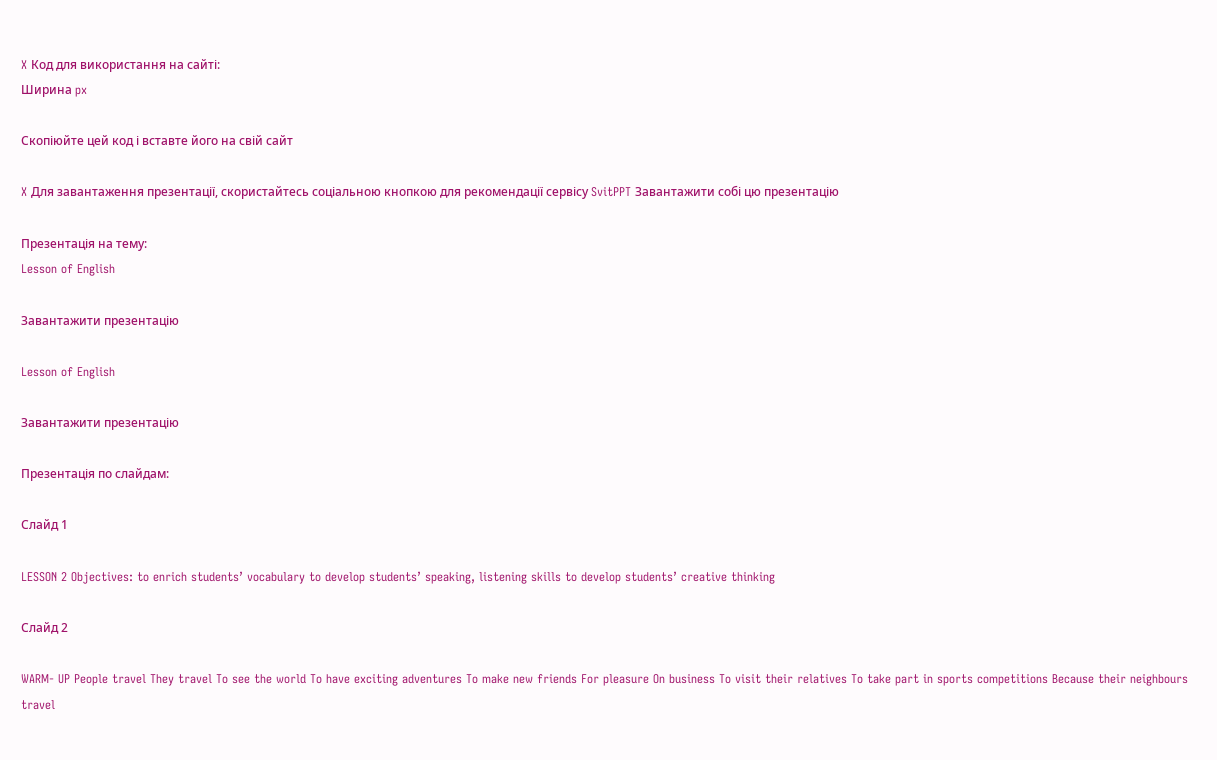X Код для використання на сайті:
Ширина px

Скопіюйте цей код і вставте його на свій сайт

X Для завантаження презентації, скористайтесь соціальною кнопкою для рекомендації сервісу SvitPPT Завантажити собі цю презентацію

Презентація на тему:
Lesson of English

Завантажити презентацію

Lesson of English

Завантажити презентацію

Презентація по слайдам:

Слайд 1

LESSON 2 Objectives: to enrich students’ vocabulary to develop students’ speaking, listening skills to develop students’ creative thinking

Слайд 2

WARM- UP People travel They travel To see the world To have exciting adventures To make new friends For pleasure On business To visit their relatives To take part in sports competitions Because their neighbours travel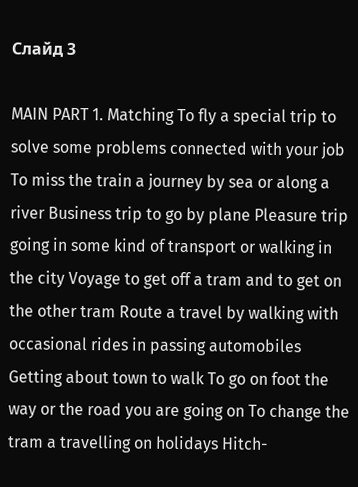Слайд 3

MAIN PART 1. Matching To fly a special trip to solve some problems connected with your job To miss the train a journey by sea or along a river Business trip to go by plane Pleasure trip going in some kind of transport or walking in the city Voyage to get off a tram and to get on the other tram Route a travel by walking with occasional rides in passing automobiles Getting about town to walk To go on foot the way or the road you are going on To change the tram a travelling on holidays Hitch-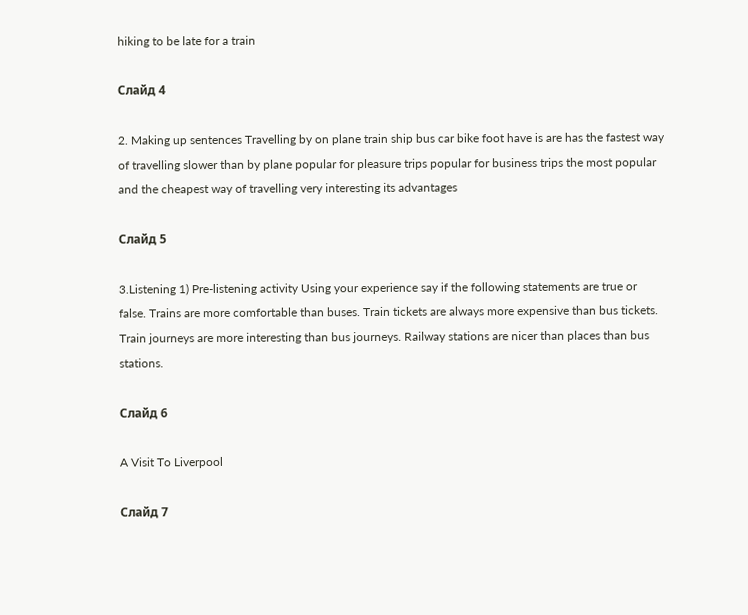hiking to be late for a train

Слайд 4

2. Making up sentences Travelling by on plane train ship bus car bike foot have is are has the fastest way of travelling slower than by plane popular for pleasure trips popular for business trips the most popular and the cheapest way of travelling very interesting its advantages

Слайд 5

3.Listening 1) Pre-listening activity Using your experience say if the following statements are true or false. Trains are more comfortable than buses. Train tickets are always more expensive than bus tickets. Train journeys are more interesting than bus journeys. Railway stations are nicer than places than bus stations.

Слайд 6

A Visit To Liverpool

Слайд 7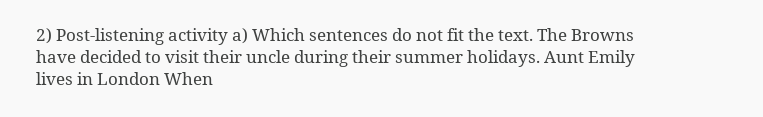2) Post-listening activity a) Which sentences do not fit the text. The Browns have decided to visit their uncle during their summer holidays. Aunt Emily lives in London When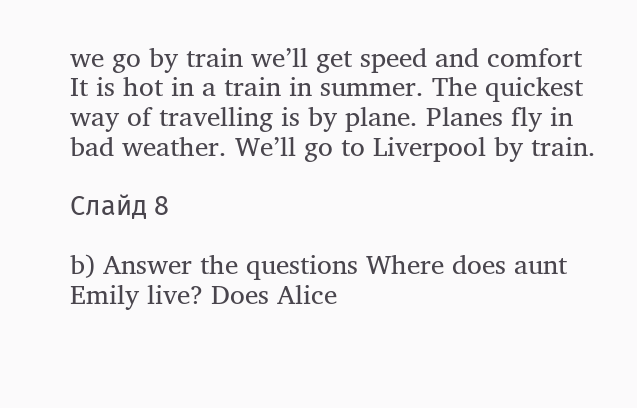we go by train we’ll get speed and comfort It is hot in a train in summer. The quickest way of travelling is by plane. Planes fly in bad weather. We’ll go to Liverpool by train.

Слайд 8

b) Answer the questions Where does aunt Emily live? Does Alice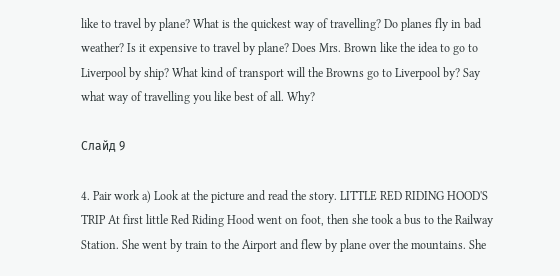like to travel by plane? What is the quickest way of travelling? Do planes fly in bad weather? Is it expensive to travel by plane? Does Mrs. Brown like the idea to go to Liverpool by ship? What kind of transport will the Browns go to Liverpool by? Say what way of travelling you like best of all. Why?

Слайд 9

4. Pair work a) Look at the picture and read the story. LITTLE RED RIDING HOOD'S TRIP At first little Red Riding Hood went on foot, then she took a bus to the Railway Station. She went by train to the Airport and flew by plane over the mountains. She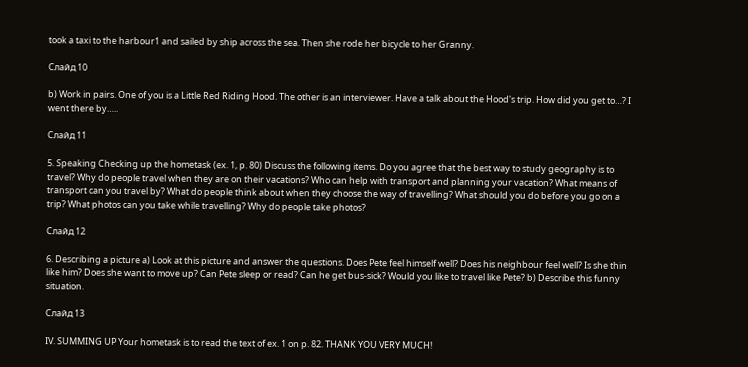took a taxi to the harbour1 and sailed by ship across the sea. Then she rode her bicycle to her Granny.

Слайд 10

b) Work in pairs. One of you is a Little Red Riding Hood. The other is an interviewer. Have a talk about the Hood's trip. How did you get to…? I went there by…..

Слайд 11

5. Speaking Checking up the hometask (ex. 1, p. 80) Discuss the following items. Do you agree that the best way to study geography is to travel? Why do people travel when they are on their vacations? Who can help with transport and planning your vacation? What means of transport can you travel by? What do people think about when they choose the way of travelling? What should you do before you go on a trip? What photos can you take while travelling? Why do people take photos?

Слайд 12

6. Describing a picture a) Look at this picture and answer the questions. Does Pete feel himself well? Does his neighbour feel well? Is she thin like him? Does she want to move up? Can Pete sleep or read? Can he get bus-sick? Would you like to travel like Pete? b) Describe this funny situation.

Слайд 13

IV. SUMMING UP Your hometask is to read the text of ex. 1 on p. 82. THANK YOU VERY MUCH!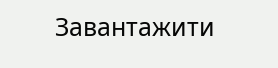Завантажити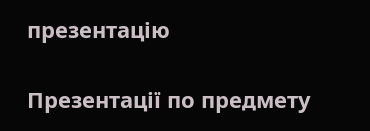презентацію

Презентації по предмету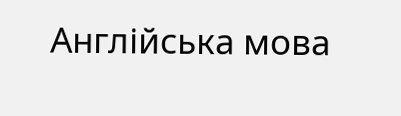Англійська мова